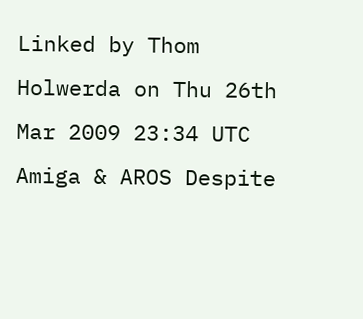Linked by Thom Holwerda on Thu 26th Mar 2009 23:34 UTC
Amiga & AROS Despite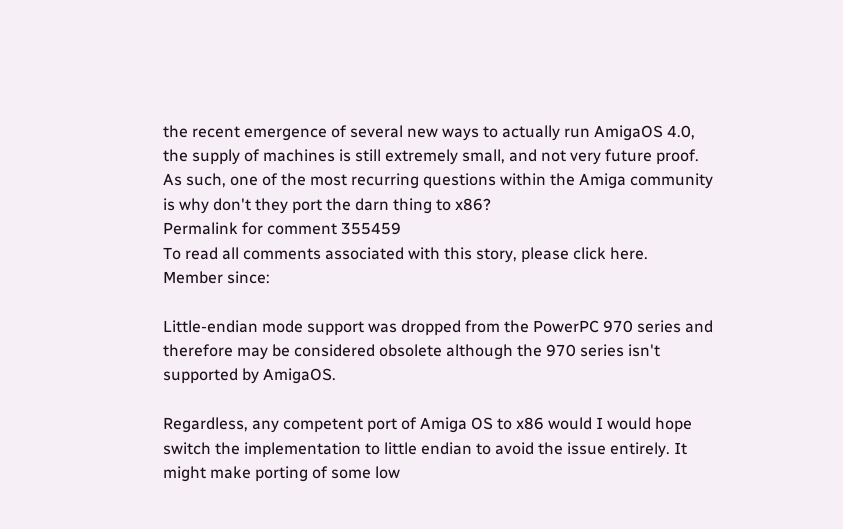the recent emergence of several new ways to actually run AmigaOS 4.0, the supply of machines is still extremely small, and not very future proof. As such, one of the most recurring questions within the Amiga community is why don't they port the darn thing to x86?
Permalink for comment 355459
To read all comments associated with this story, please click here.
Member since:

Little-endian mode support was dropped from the PowerPC 970 series and therefore may be considered obsolete although the 970 series isn't supported by AmigaOS.

Regardless, any competent port of Amiga OS to x86 would I would hope switch the implementation to little endian to avoid the issue entirely. It might make porting of some low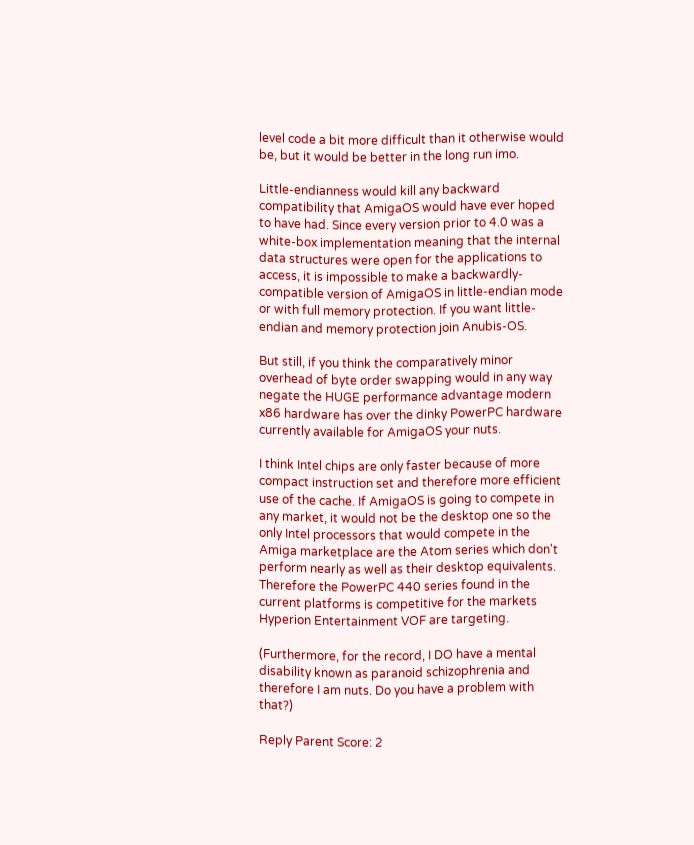level code a bit more difficult than it otherwise would be, but it would be better in the long run imo.

Little-endianness would kill any backward compatibility that AmigaOS would have ever hoped to have had. Since every version prior to 4.0 was a white-box implementation meaning that the internal data structures were open for the applications to access, it is impossible to make a backwardly-compatible version of AmigaOS in little-endian mode or with full memory protection. If you want little-endian and memory protection join Anubis-OS.

But still, if you think the comparatively minor overhead of byte order swapping would in any way negate the HUGE performance advantage modern x86 hardware has over the dinky PowerPC hardware currently available for AmigaOS your nuts.

I think Intel chips are only faster because of more compact instruction set and therefore more efficient use of the cache. If AmigaOS is going to compete in any market, it would not be the desktop one so the only Intel processors that would compete in the Amiga marketplace are the Atom series which don't perform nearly as well as their desktop equivalents. Therefore the PowerPC 440 series found in the current platforms is competitive for the markets Hyperion Entertainment VOF are targeting.

(Furthermore, for the record, I DO have a mental disability known as paranoid schizophrenia and therefore I am nuts. Do you have a problem with that?)

Reply Parent Score: 2